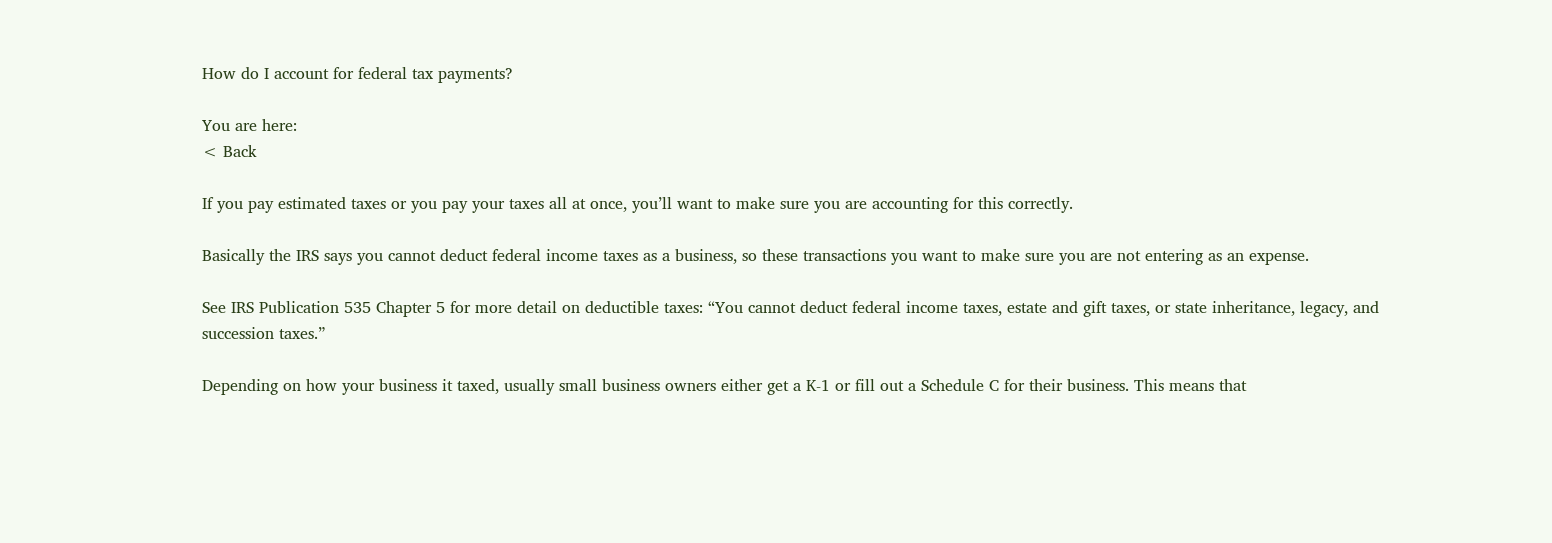How do I account for federal tax payments?

You are here:
< Back

If you pay estimated taxes or you pay your taxes all at once, you’ll want to make sure you are accounting for this correctly.

Basically the IRS says you cannot deduct federal income taxes as a business, so these transactions you want to make sure you are not entering as an expense.

See IRS Publication 535 Chapter 5 for more detail on deductible taxes: “You cannot deduct federal income taxes, estate and gift taxes, or state inheritance, legacy, and succession taxes.”

Depending on how your business it taxed, usually small business owners either get a K-1 or fill out a Schedule C for their business. This means that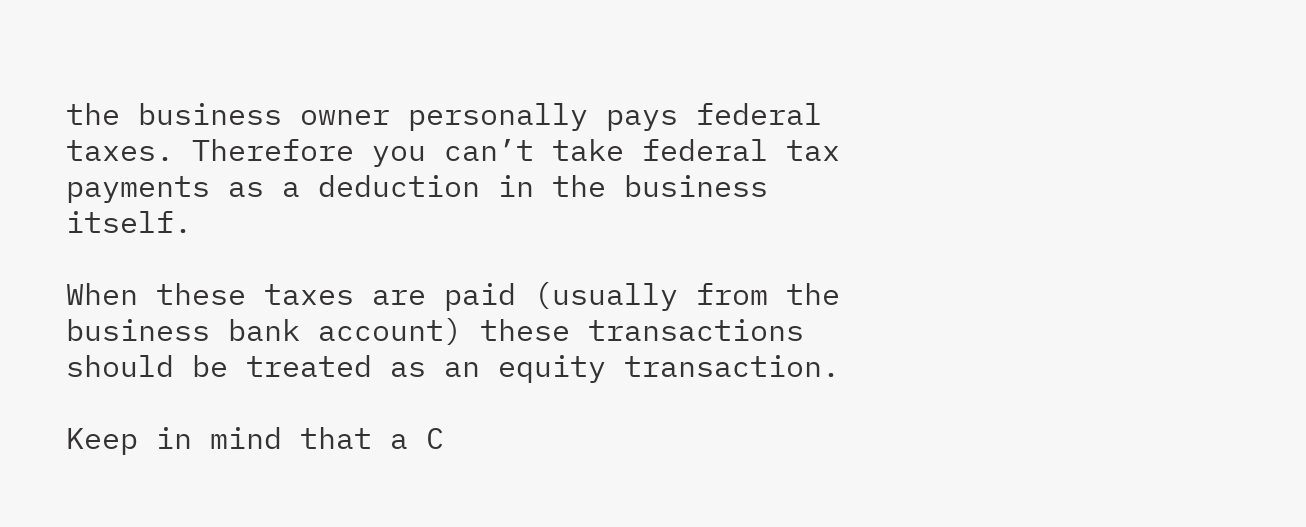the business owner personally pays federal taxes. Therefore you can’t take federal tax payments as a deduction in the business itself.

When these taxes are paid (usually from the business bank account) these transactions should be treated as an equity transaction.

Keep in mind that a C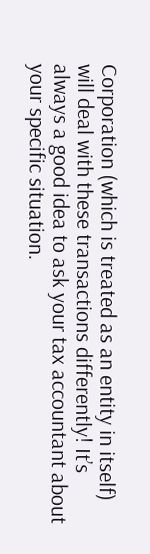Corporation (which is treated as an entity in itself) will deal with these transactions differently! It’s always a good idea to ask your tax accountant about your specific situation.